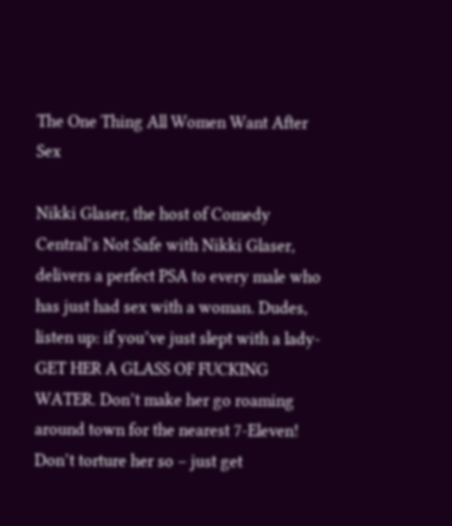The One Thing All Women Want After Sex

Nikki Glaser, the host of Comedy Central’s Not Safe with Nikki Glaser, delivers a perfect PSA to every male who has just had sex with a woman. Dudes, listen up: if you’ve just slept with a lady- GET HER A GLASS OF FUCKING WATER. Don’t make her go roaming around town for the nearest 7-Eleven! Don’t torture her so – just get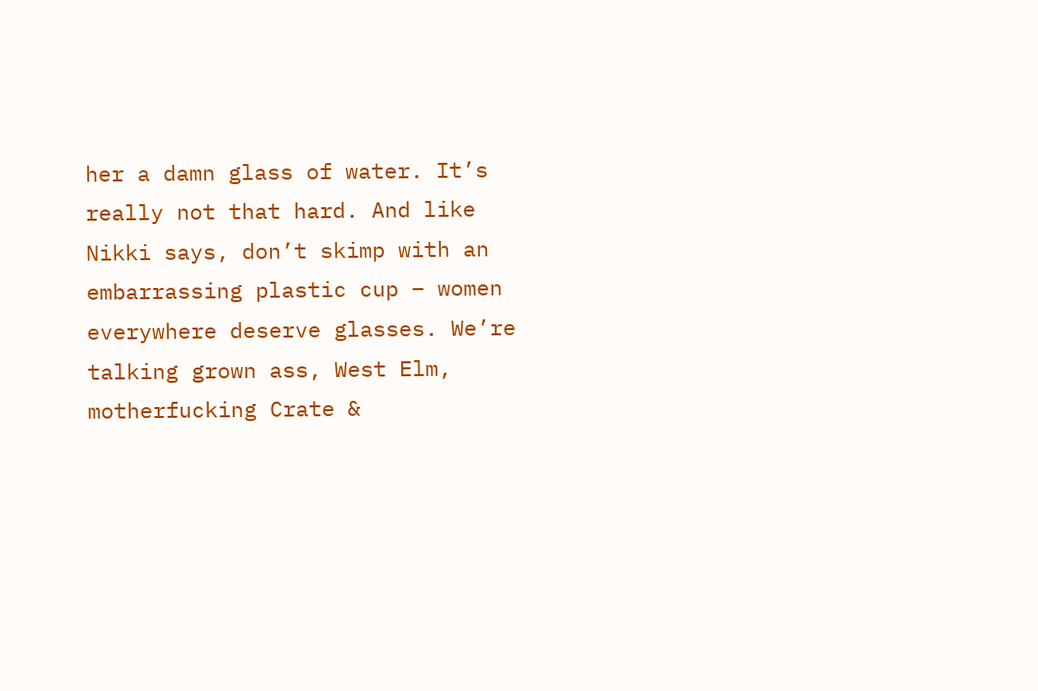her a damn glass of water. It’s really not that hard. And like Nikki says, don’t skimp with an embarrassing plastic cup – women everywhere deserve glasses. We’re talking grown ass, West Elm, motherfucking Crate &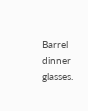Barrel dinner glasses.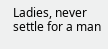Ladies, never settle for a man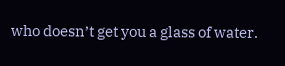who doesn’t get you a glass of water.